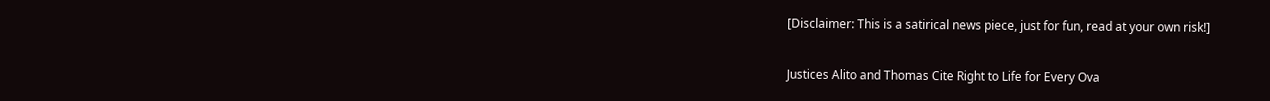[Disclaimer: This is a satirical news piece, just for fun, read at your own risk!]

Justices Alito and Thomas Cite Right to Life for Every Ova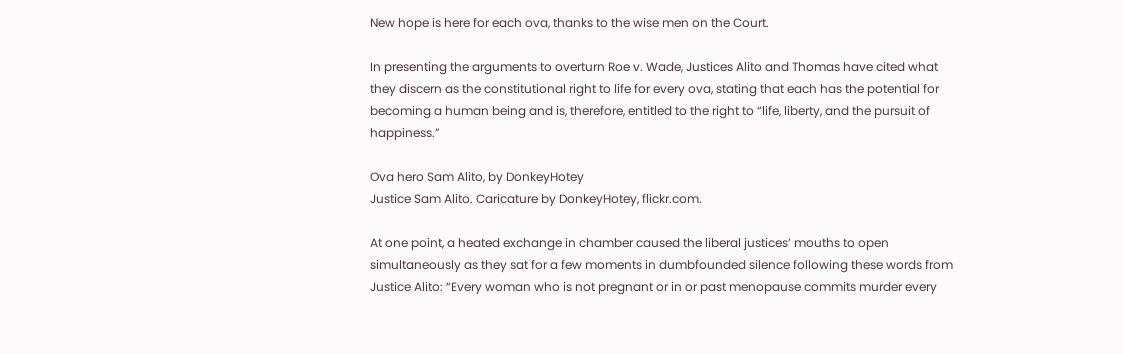New hope is here for each ova, thanks to the wise men on the Court.

In presenting the arguments to overturn Roe v. Wade, Justices Alito and Thomas have cited what they discern as the constitutional right to life for every ova, stating that each has the potential for becoming a human being and is, therefore, entitled to the right to “life, liberty, and the pursuit of happiness.”

Ova hero Sam Alito, by DonkeyHotey
Justice Sam Alito. Caricature by DonkeyHotey, flickr.com.

At one point, a heated exchange in chamber caused the liberal justices’ mouths to open simultaneously as they sat for a few moments in dumbfounded silence following these words from Justice Alito: “Every woman who is not pregnant or in or past menopause commits murder every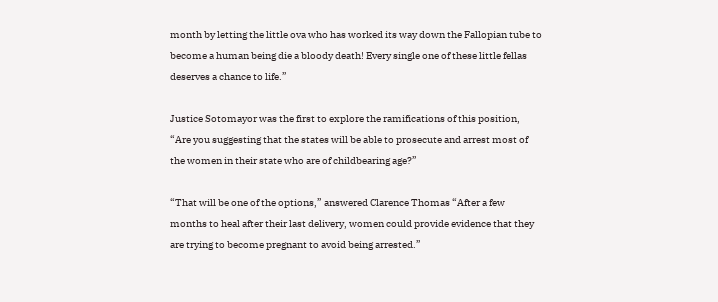month by letting the little ova who has worked its way down the Fallopian tube to become a human being die a bloody death! Every single one of these little fellas deserves a chance to life.”

Justice Sotomayor was the first to explore the ramifications of this position, “Are you suggesting that the states will be able to prosecute and arrest most of the women in their state who are of childbearing age?”

“That will be one of the options,” answered Clarence Thomas “After a few months to heal after their last delivery, women could provide evidence that they are trying to become pregnant to avoid being arrested.”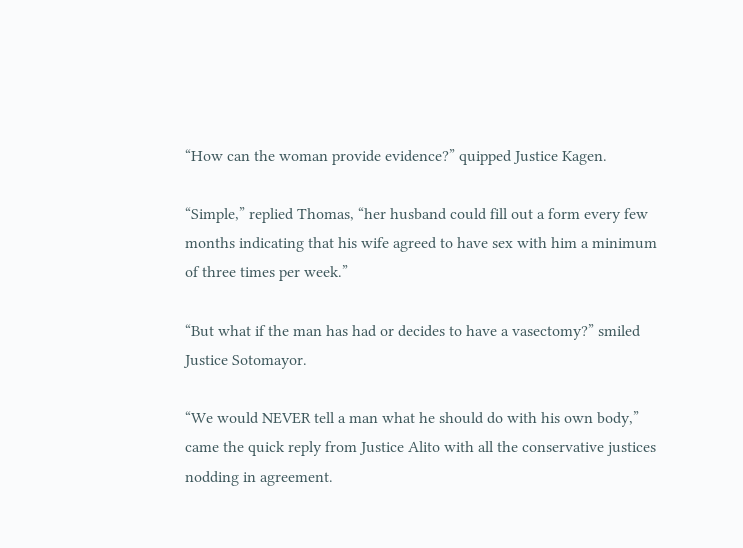“How can the woman provide evidence?” quipped Justice Kagen.

“Simple,” replied Thomas, “her husband could fill out a form every few months indicating that his wife agreed to have sex with him a minimum of three times per week.”

“But what if the man has had or decides to have a vasectomy?” smiled Justice Sotomayor.

“We would NEVER tell a man what he should do with his own body,” came the quick reply from Justice Alito with all the conservative justices nodding in agreement.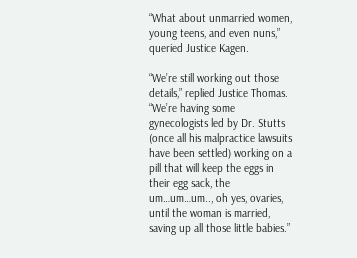“What about unmarried women, young teens, and even nuns,” queried Justice Kagen.

“We’re still working out those details,” replied Justice Thomas. “We’re having some gynecologists led by Dr. Stutts (once all his malpractice lawsuits have been settled) working on a pill that will keep the eggs in their egg sack, the um…um…um.., oh yes, ovaries, until the woman is married, saving up all those little babies.”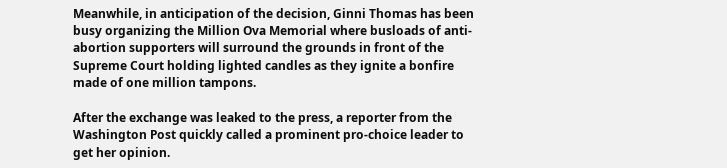Meanwhile, in anticipation of the decision, Ginni Thomas has been busy organizing the Million Ova Memorial where busloads of anti-abortion supporters will surround the grounds in front of the Supreme Court holding lighted candles as they ignite a bonfire made of one million tampons.

After the exchange was leaked to the press, a reporter from the Washington Post quickly called a prominent pro-choice leader to get her opinion.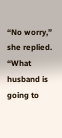“No worry,” she replied. “What husband is going to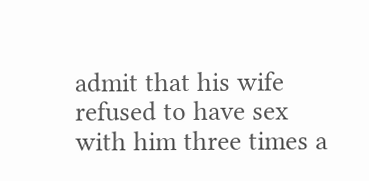admit that his wife refused to have sex with him three times a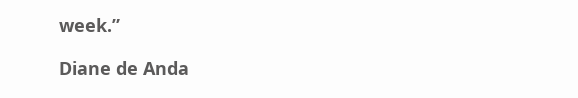week.”

Diane de Anda